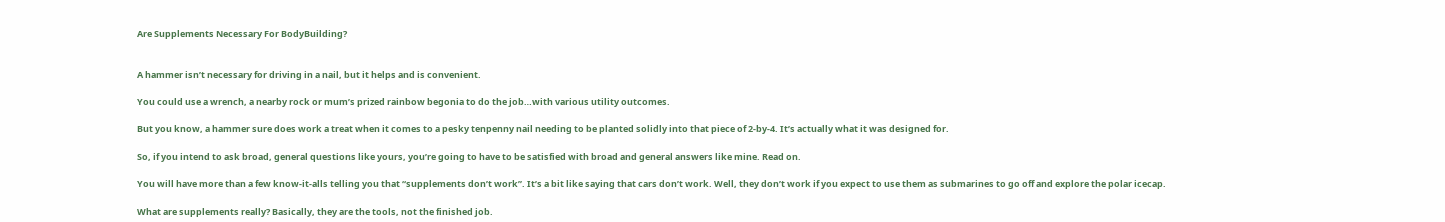Are Supplements Necessary For BodyBuilding?


A hammer isn’t necessary for driving in a nail, but it helps and is convenient.

You could use a wrench, a nearby rock or mum’s prized rainbow begonia to do the job…with various utility outcomes.

But you know, a hammer sure does work a treat when it comes to a pesky tenpenny nail needing to be planted solidly into that piece of 2-by-4. It’s actually what it was designed for.

So, if you intend to ask broad, general questions like yours, you’re going to have to be satisfied with broad and general answers like mine. Read on.

You will have more than a few know-it-alls telling you that “supplements don’t work”. It’s a bit like saying that cars don’t work. Well, they don’t work if you expect to use them as submarines to go off and explore the polar icecap.

What are supplements really? Basically, they are the tools, not the finished job.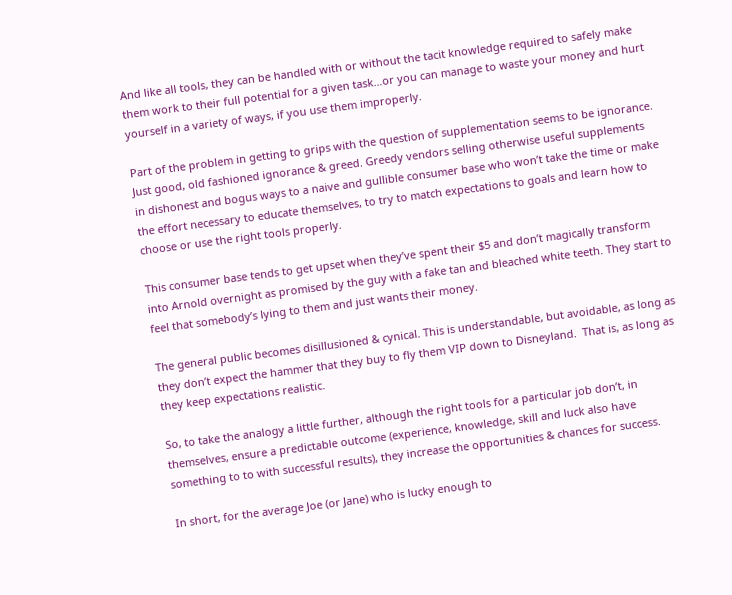And like all tools, they can be handled with or without the tacit knowledge required to safely make them work to their full potential for a given task…or you can manage to waste your money and hurt yourself in a variety of ways, if you use them improperly.

Part of the problem in getting to grips with the question of supplementation seems to be ignorance. Just good, old fashioned ignorance & greed. Greedy vendors selling otherwise useful supplements in dishonest and bogus ways to a naive and gullible consumer base who won’t take the time or make the effort necessary to educate themselves, to try to match expectations to goals and learn how to choose or use the right tools properly.

This consumer base tends to get upset when they’ve spent their $5 and don’t magically transform into Arnold overnight as promised by the guy with a fake tan and bleached white teeth. They start to feel that somebody’s lying to them and just wants their money.

The general public becomes disillusioned & cynical. This is understandable, but avoidable, as long as they don’t expect the hammer that they buy to fly them VIP down to Disneyland.  That is, as long as they keep expectations realistic.

So, to take the analogy a little further, although the right tools for a particular job don’t, in themselves, ensure a predictable outcome (experience, knowledge, skill and luck also have something to to with successful results), they increase the opportunities & chances for success.

In short, for the average Joe (or Jane) who is lucky enough to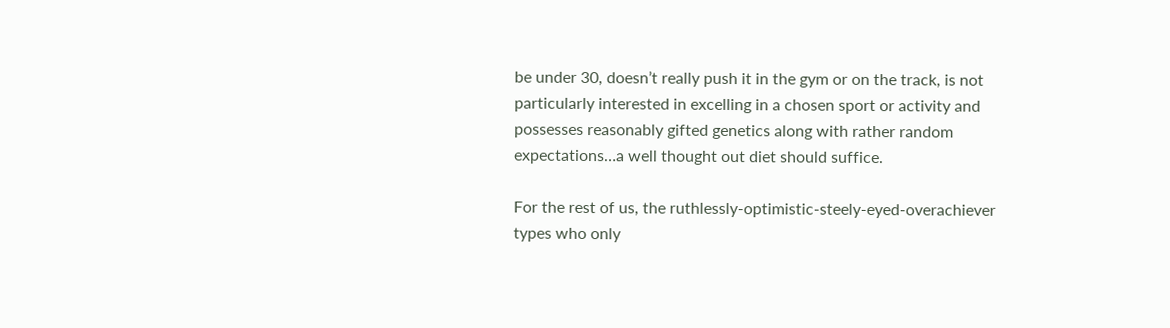be under 30, doesn’t really push it in the gym or on the track, is not particularly interested in excelling in a chosen sport or activity and possesses reasonably gifted genetics along with rather random expectations…a well thought out diet should suffice.

For the rest of us, the ruthlessly-optimistic-steely-eyed-overachiever types who only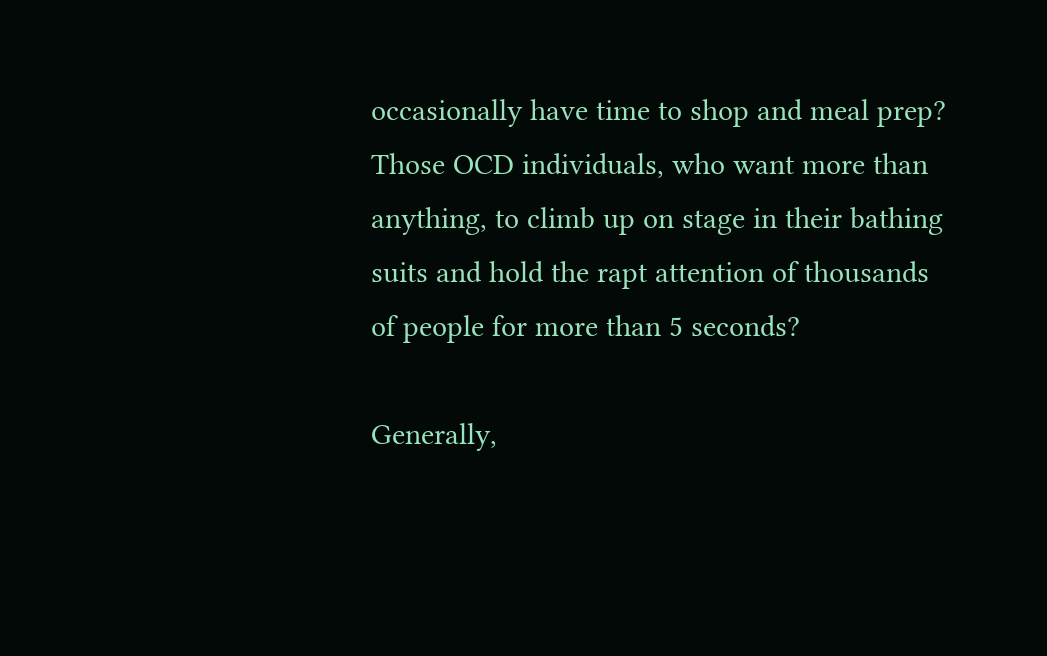occasionally have time to shop and meal prep? Those OCD individuals, who want more than anything, to climb up on stage in their bathing suits and hold the rapt attention of thousands of people for more than 5 seconds?

Generally,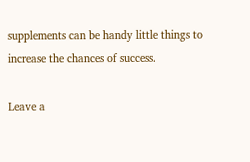supplements can be handy little things to increase the chances of success.

Leave a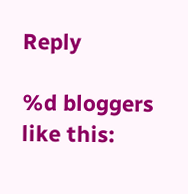Reply

%d bloggers like this: